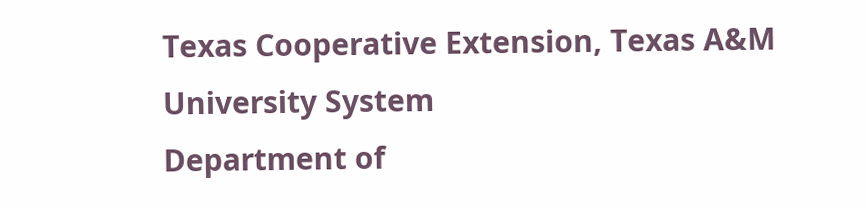Texas Cooperative Extension, Texas A&M University System
Department of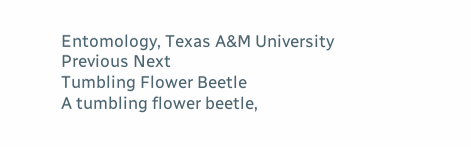Entomology, Texas A&M University
Previous Next
Tumbling Flower Beetle
A tumbling flower beetle,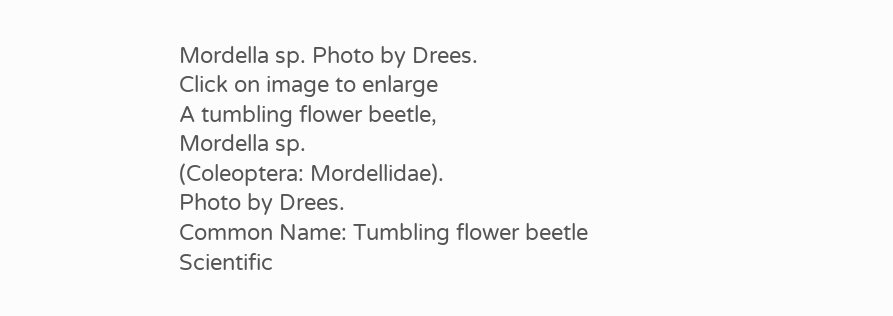Mordella sp. Photo by Drees.
Click on image to enlarge
A tumbling flower beetle,
Mordella sp.
(Coleoptera: Mordellidae).
Photo by Drees.
Common Name: Tumbling flower beetle
Scientific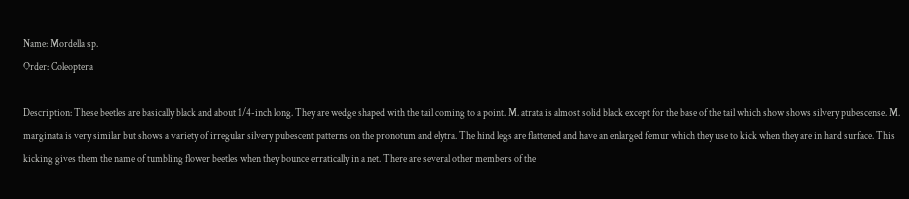Name: Mordella sp.
Order: Coleoptera

Description: These beetles are basically black and about 1/4-inch long. They are wedge shaped with the tail coming to a point. M. atrata is almost solid black except for the base of the tail which show shows silvery pubescense. M. marginata is very similar but shows a variety of irregular silvery pubescent patterns on the pronotum and elytra. The hind legs are flattened and have an enlarged femur which they use to kick when they are in hard surface. This kicking gives them the name of tumbling flower beetles when they bounce erratically in a net. There are several other members of the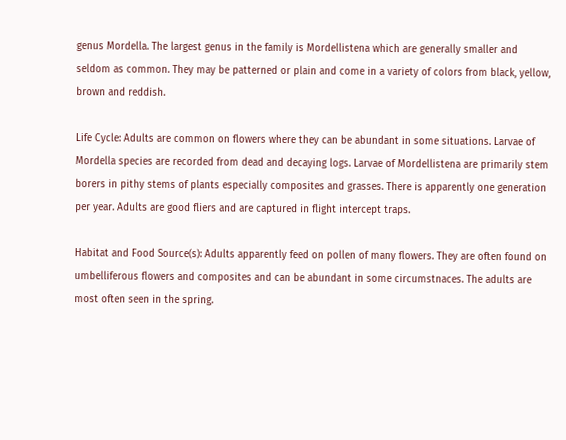genus Mordella. The largest genus in the family is Mordellistena which are generally smaller and seldom as common. They may be patterned or plain and come in a variety of colors from black, yellow, brown and reddish.

Life Cycle: Adults are common on flowers where they can be abundant in some situations. Larvae of Mordella species are recorded from dead and decaying logs. Larvae of Mordellistena are primarily stem borers in pithy stems of plants especially composites and grasses. There is apparently one generation per year. Adults are good fliers and are captured in flight intercept traps.

Habitat and Food Source(s): Adults apparently feed on pollen of many flowers. They are often found on umbelliferous flowers and composites and can be abundant in some circumstnaces. The adults are most often seen in the spring.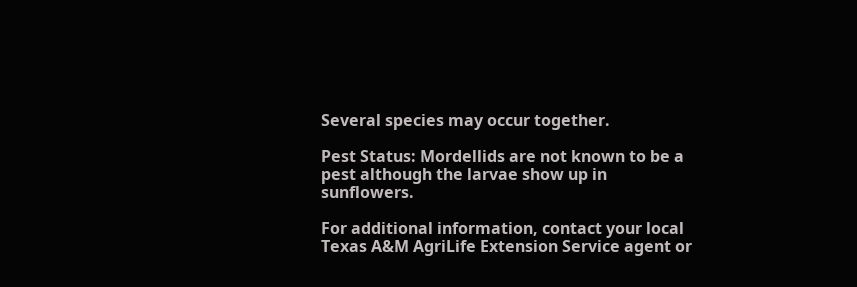Several species may occur together.

Pest Status: Mordellids are not known to be a pest although the larvae show up in sunflowers.

For additional information, contact your local Texas A&M AgriLife Extension Service agent or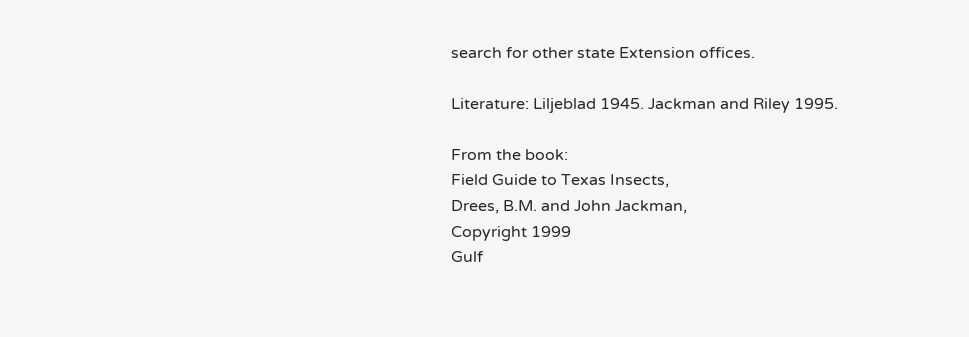search for other state Extension offices.

Literature: Liljeblad 1945. Jackman and Riley 1995.

From the book:
Field Guide to Texas Insects,
Drees, B.M. and John Jackman,
Copyright 1999
Gulf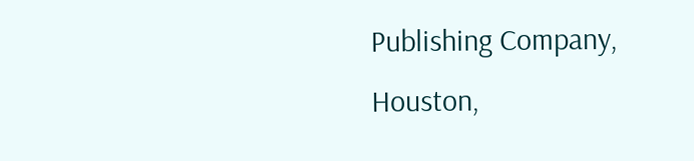Publishing Company,
Houston,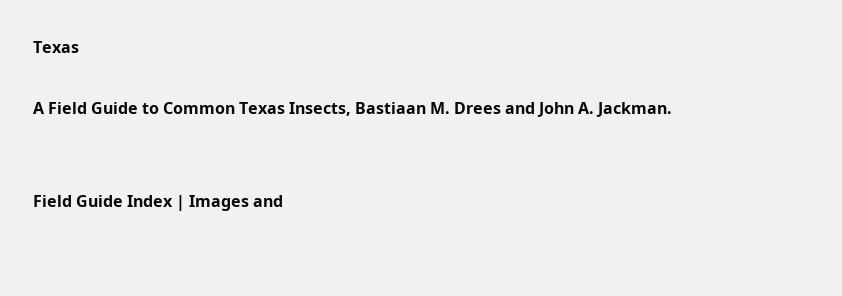Texas

A Field Guide to Common Texas Insects, Bastiaan M. Drees and John A. Jackman.


Field Guide Index | Images and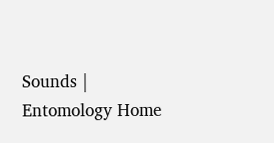Sounds | Entomology Home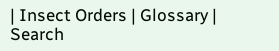| Insect Orders | Glossary | Search